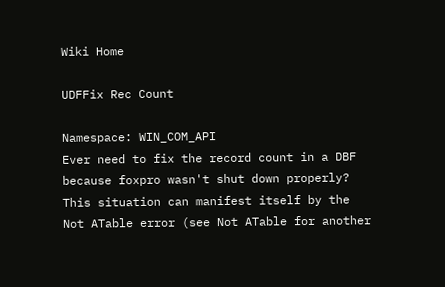Wiki Home

UDFFix Rec Count

Namespace: WIN_COM_API
Ever need to fix the record count in a DBF because foxpro wasn't shut down properly?
This situation can manifest itself by the Not ATable error (see Not ATable for another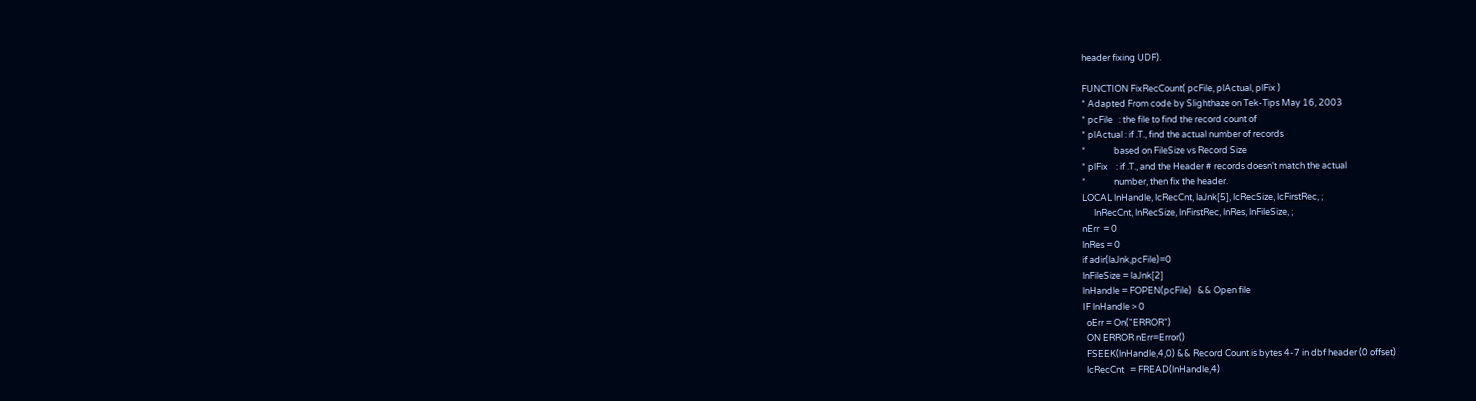header fixing UDF).

FUNCTION FixRecCount( pcFile, plActual, plFix )
* Adapted From code by Slighthaze on Tek-Tips May 16, 2003
* pcFile   : the file to find the record count of
* plActual : if .T., find the actual number of records
*              based on FileSize vs Record Size
* plFix    : if .T., and the Header # records doesn't match the actual
*              number, then fix the header.
LOCAL lnHandle, lcRecCnt, laJnk[5], lcRecSize, lcFirstRec, ;
      lnRecCnt, lnRecSize, lnFirstRec, lnRes, lnFileSize, ;
nErr  = 0
lnRes = 0
if adir(laJnk,pcFile)=0
lnFileSize = laJnk[2]
lnHandle = FOPEN(pcFile)   && Open file
IF lnHandle > 0
  oErr = On("ERROR")
  ON ERROR nErr=Error()
  FSEEK(lnHandle,4,0) && Record Count is bytes 4-7 in dbf header (0 offset)
  lcRecCnt   = FREAD(lnHandle,4)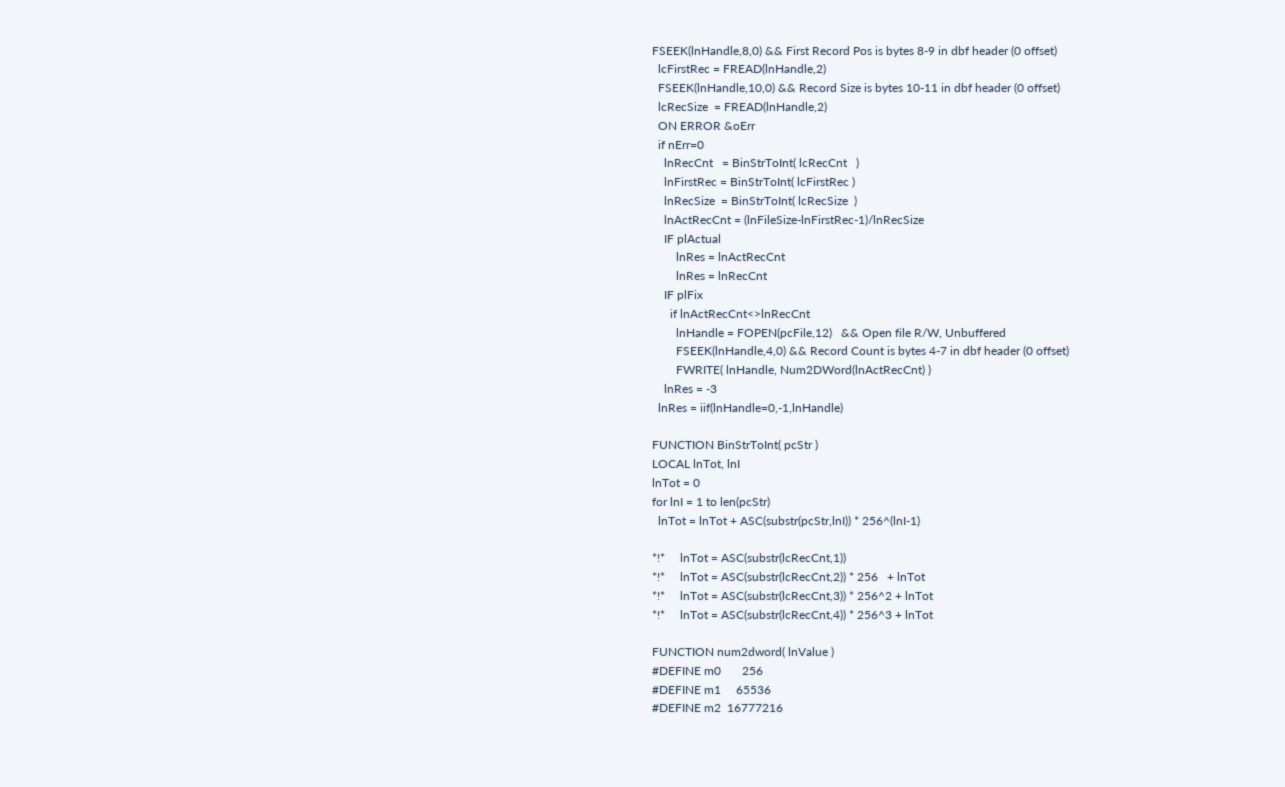FSEEK(lnHandle,8,0) && First Record Pos is bytes 8-9 in dbf header (0 offset)
  lcFirstRec = FREAD(lnHandle,2)
  FSEEK(lnHandle,10,0) && Record Size is bytes 10-11 in dbf header (0 offset)
  lcRecSize  = FREAD(lnHandle,2)
  ON ERROR &oErr
  if nErr=0
    lnRecCnt   = BinStrToInt( lcRecCnt   )
    lnFirstRec = BinStrToInt( lcFirstRec )
    lnRecSize  = BinStrToInt( lcRecSize  )
    lnActRecCnt = (lnFileSize-lnFirstRec-1)/lnRecSize
    IF plActual
        lnRes = lnActRecCnt
        lnRes = lnRecCnt
    IF plFix
      if lnActRecCnt<>lnRecCnt
        lnHandle = FOPEN(pcFile,12)   && Open file R/W, Unbuffered
        FSEEK(lnHandle,4,0) && Record Count is bytes 4-7 in dbf header (0 offset)
        FWRITE( lnHandle, Num2DWord(lnActRecCnt) )
    lnRes = -3
  lnRes = iif(lnHandle=0,-1,lnHandle)

FUNCTION BinStrToInt( pcStr )
LOCAL lnTot, lnI
lnTot = 0
for lnI = 1 to len(pcStr)
  lnTot = lnTot + ASC(substr(pcStr,lnI)) * 256^(lnI-1)

*!*     lnTot = ASC(substr(lcRecCnt,1))
*!*     lnTot = ASC(substr(lcRecCnt,2)) * 256   + lnTot
*!*     lnTot = ASC(substr(lcRecCnt,3)) * 256^2 + lnTot
*!*     lnTot = ASC(substr(lcRecCnt,4)) * 256^3 + lnTot

FUNCTION num2dword( lnValue )
#DEFINE m0       256
#DEFINE m1     65536
#DEFINE m2  16777216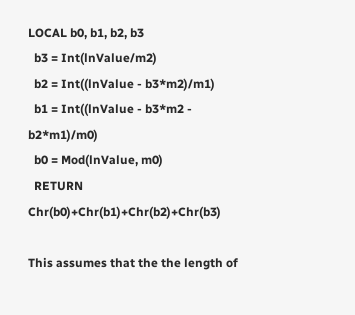LOCAL b0, b1, b2, b3
  b3 = Int(lnValue/m2)
  b2 = Int((lnValue - b3*m2)/m1)
  b1 = Int((lnValue - b3*m2 - b2*m1)/m0)
  b0 = Mod(lnValue, m0)
  RETURN Chr(b0)+Chr(b1)+Chr(b2)+Chr(b3)

This assumes that the the length of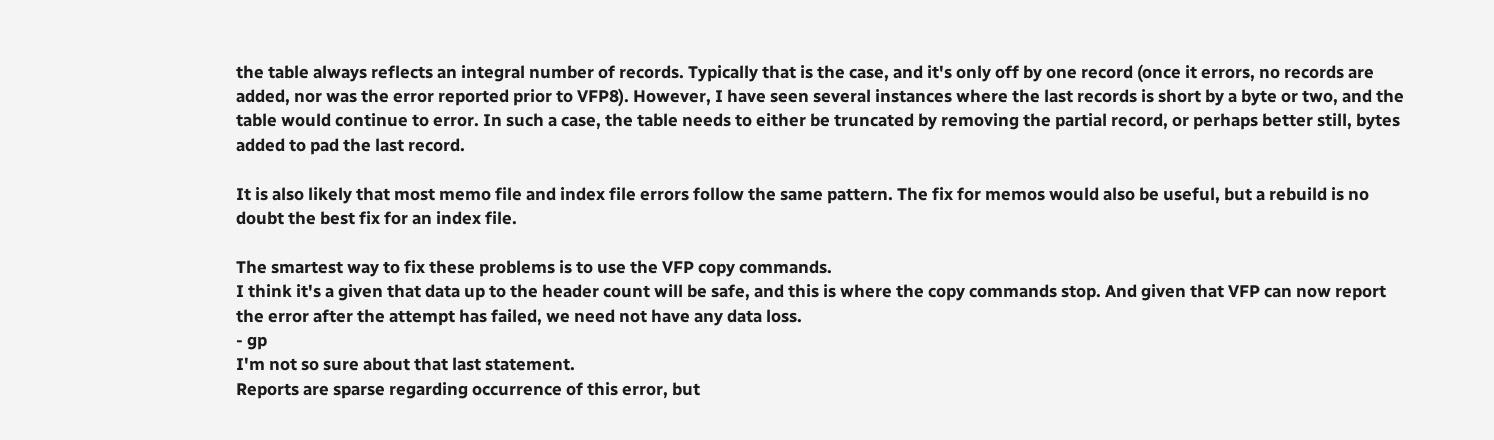the table always reflects an integral number of records. Typically that is the case, and it's only off by one record (once it errors, no records are added, nor was the error reported prior to VFP8). However, I have seen several instances where the last records is short by a byte or two, and the table would continue to error. In such a case, the table needs to either be truncated by removing the partial record, or perhaps better still, bytes added to pad the last record.

It is also likely that most memo file and index file errors follow the same pattern. The fix for memos would also be useful, but a rebuild is no doubt the best fix for an index file.

The smartest way to fix these problems is to use the VFP copy commands.
I think it's a given that data up to the header count will be safe, and this is where the copy commands stop. And given that VFP can now report the error after the attempt has failed, we need not have any data loss.
- gp
I'm not so sure about that last statement.
Reports are sparse regarding occurrence of this error, but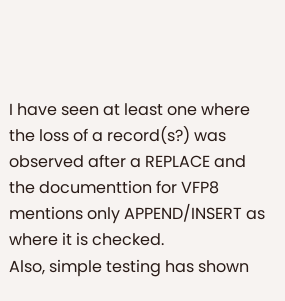I have seen at least one where the loss of a record(s?) was observed after a REPLACE and the documenttion for VFP8 mentions only APPEND/INSERT as where it is checked.
Also, simple testing has shown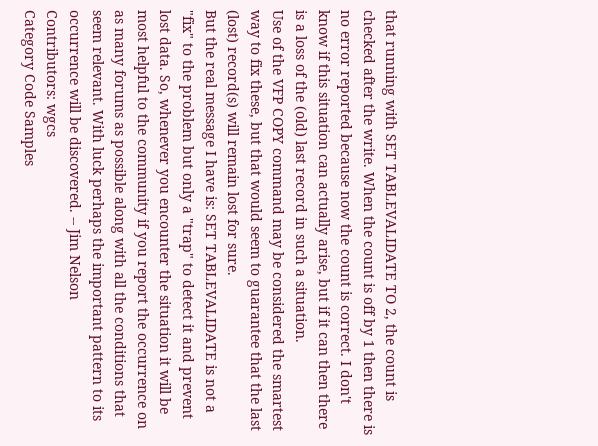that running with SET TABLEVALIDATE TO 2, the count is checked after the write. When the count is off by 1 then there is no error reported because now the count is correct. I don't know if this situation can actually arise, but if it can then there is a loss of the (old) last record in such a situation.
Use of the VFP COPY command may be considered the smartest way to fix these, but that would seem to guarantee that the last (lost) record(s) will remain lost for sure.
But the real message I have is: SET TABLEVALIDATE is not a "fix" to the problem but only a "trap" to detect it and prevent lost data. So, whenever you encounter the situation it will be most helpful to the community if you report the occurrence on as many forums as possible along with all the conditions that seem relevant. With luck perhaps the important pattern to its occurrence will be discovered. -- Jim Nelson
Contributors: wgcs
Category Code Samples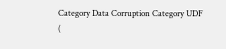Category Data Corruption Category UDF
(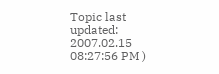Topic last updated: 2007.02.15 08:27:56 PM )